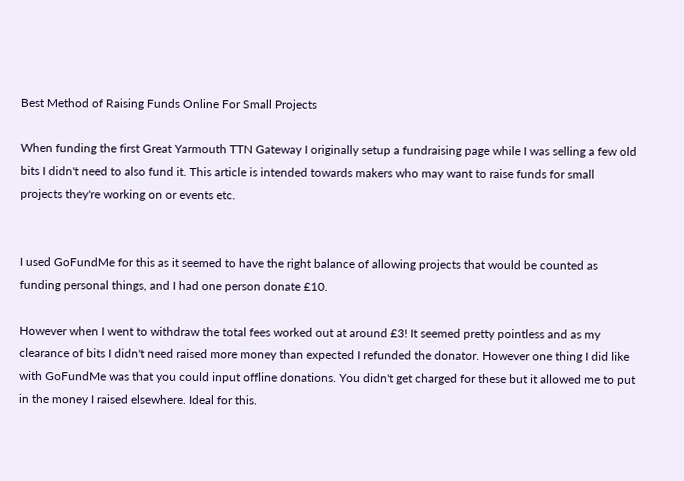Best Method of Raising Funds Online For Small Projects

When funding the first Great Yarmouth TTN Gateway I originally setup a fundraising page while I was selling a few old bits I didn't need to also fund it. This article is intended towards makers who may want to raise funds for small projects they're working on or events etc.


I used GoFundMe for this as it seemed to have the right balance of allowing projects that would be counted as funding personal things, and I had one person donate £10.

However when I went to withdraw the total fees worked out at around £3! It seemed pretty pointless and as my clearance of bits I didn't need raised more money than expected I refunded the donator. However one thing I did like with GoFundMe was that you could input offline donations. You didn't get charged for these but it allowed me to put in the money I raised elsewhere. Ideal for this.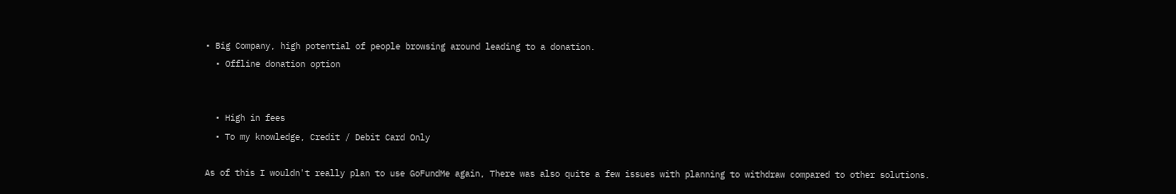• Big Company, high potential of people browsing around leading to a donation.
  • Offline donation option


  • High in fees
  • To my knowledge, Credit / Debit Card Only

As of this I wouldn't really plan to use GoFundMe again, There was also quite a few issues with planning to withdraw compared to other solutions.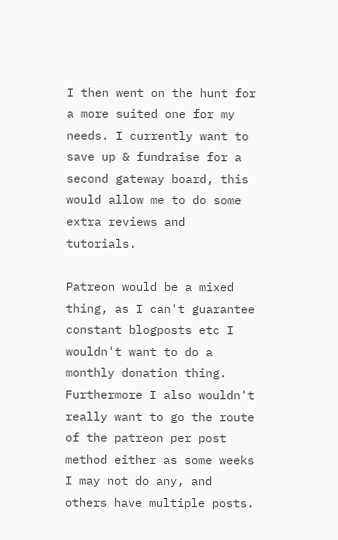I then went on the hunt for a more suited one for my needs. I currently want to save up & fundraise for a second gateway board, this would allow me to do some extra reviews and tutorials.

Patreon would be a mixed thing, as I can't guarantee constant blogposts etc I wouldn't want to do a monthly donation thing. Furthermore I also wouldn't really want to go the route of the patreon per post method either as some weeks I may not do any, and others have multiple posts.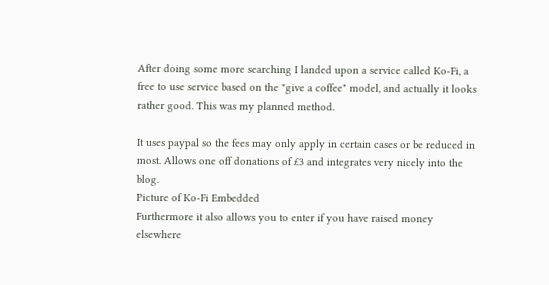After doing some more searching I landed upon a service called Ko-Fi, a free to use service based on the "give a coffee" model, and actually it looks rather good. This was my planned method.

It uses paypal so the fees may only apply in certain cases or be reduced in most. Allows one off donations of £3 and integrates very nicely into the blog.
Picture of Ko-Fi Embedded
Furthermore it also allows you to enter if you have raised money elsewhere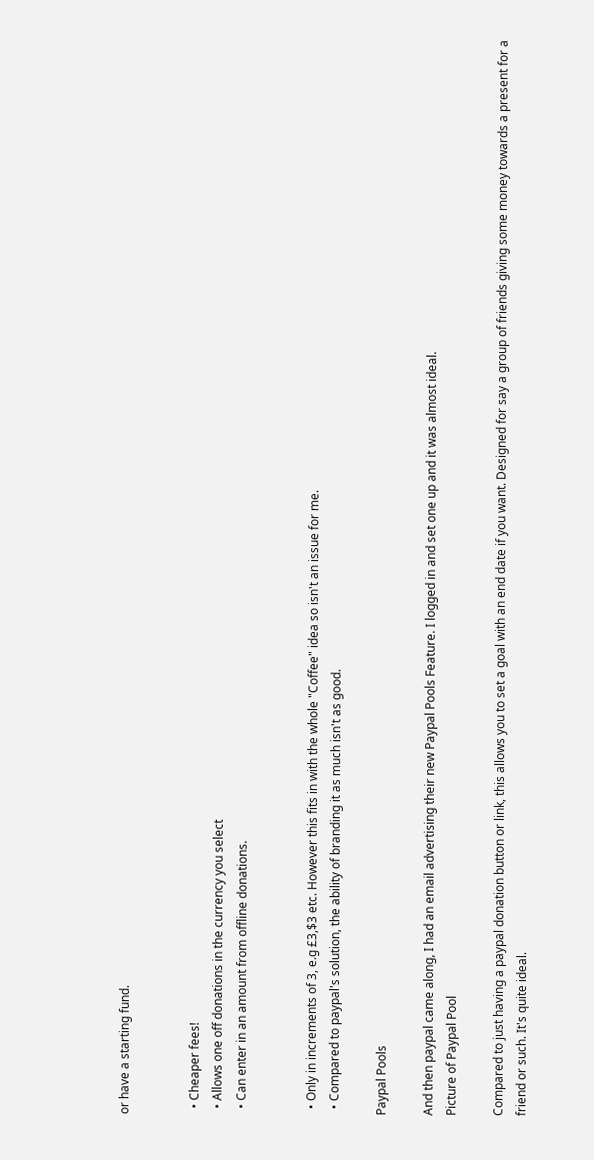or have a starting fund.


  • Cheaper fees!
  • Allows one off donations in the currency you select
  • Can enter in an amount from offline donations.


  • Only in increments of 3, e.g £3,$3 etc. However this fits in with the whole "Coffee" idea so isn't an issue for me.
  • Compared to paypal's solution, the ability of branding it as much isn't as good.

Paypal Pools

And then paypal came along, I had an email advertising their new Paypal Pools Feature. I logged in and set one up and it was almost ideal.
Picture of Paypal Pool

Compared to just having a paypal donation button or link, this allows you to set a goal with an end date if you want. Designed for say a group of friends giving some money towards a present for a friend or such. It's quite ideal.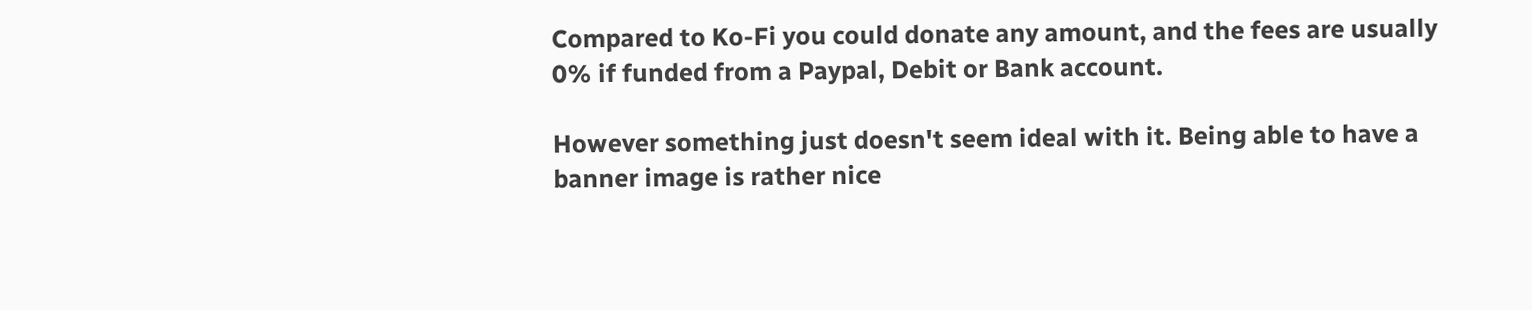Compared to Ko-Fi you could donate any amount, and the fees are usually 0% if funded from a Paypal, Debit or Bank account.

However something just doesn't seem ideal with it. Being able to have a banner image is rather nice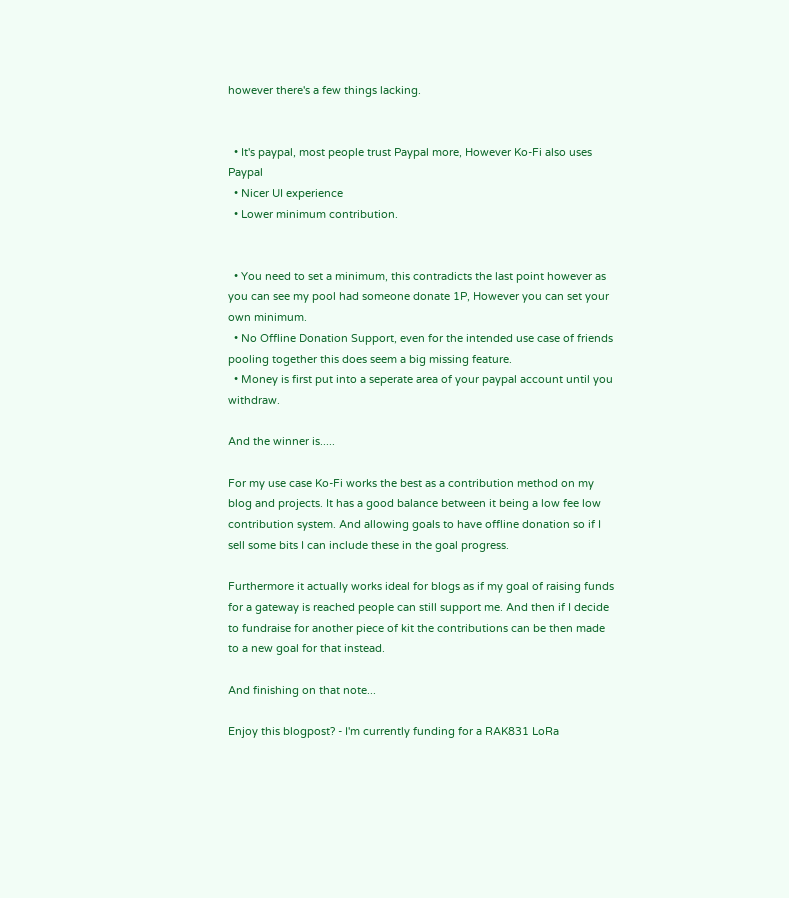however there's a few things lacking.


  • It's paypal, most people trust Paypal more, However Ko-Fi also uses Paypal
  • Nicer UI experience
  • Lower minimum contribution.


  • You need to set a minimum, this contradicts the last point however as you can see my pool had someone donate 1P, However you can set your own minimum.
  • No Offline Donation Support, even for the intended use case of friends pooling together this does seem a big missing feature.
  • Money is first put into a seperate area of your paypal account until you withdraw.

And the winner is.....

For my use case Ko-Fi works the best as a contribution method on my blog and projects. It has a good balance between it being a low fee low contribution system. And allowing goals to have offline donation so if I sell some bits I can include these in the goal progress.

Furthermore it actually works ideal for blogs as if my goal of raising funds for a gateway is reached people can still support me. And then if I decide to fundraise for another piece of kit the contributions can be then made to a new goal for that instead.

And finishing on that note...

Enjoy this blogpost? - I'm currently funding for a RAK831 LoRa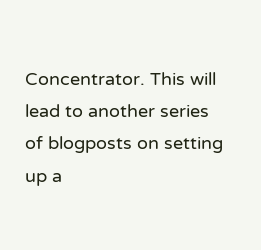Concentrator. This will lead to another series of blogposts on setting up a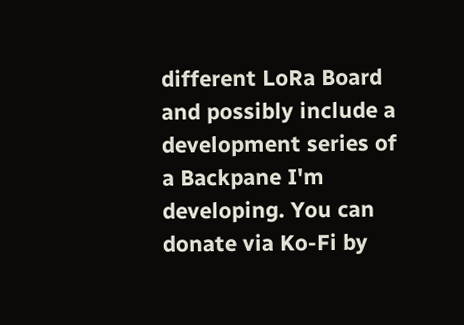different LoRa Board and possibly include a development series of a Backpane I'm developing. You can donate via Ko-Fi by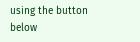using the button below